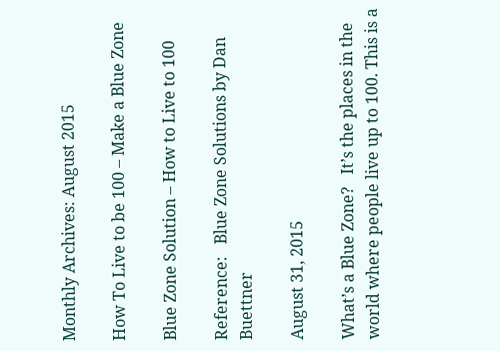Monthly Archives: August 2015

How To Live to be 100 – Make a Blue Zone

Blue Zone Solution – How to Live to 100

Reference:   Blue Zone Solutions by Dan Buettner

August 31, 2015

What’s a Blue Zone?   It’s the places in the world where people live up to 100. This is a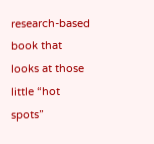research-based book that looks at those little “hot spots”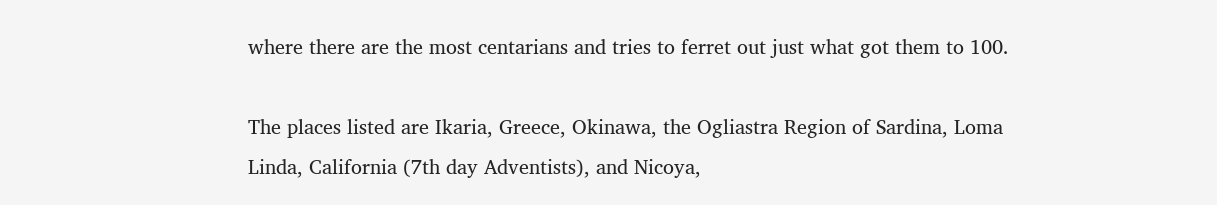where there are the most centarians and tries to ferret out just what got them to 100.

The places listed are Ikaria, Greece, Okinawa, the Ogliastra Region of Sardina, Loma Linda, California (7th day Adventists), and Nicoya,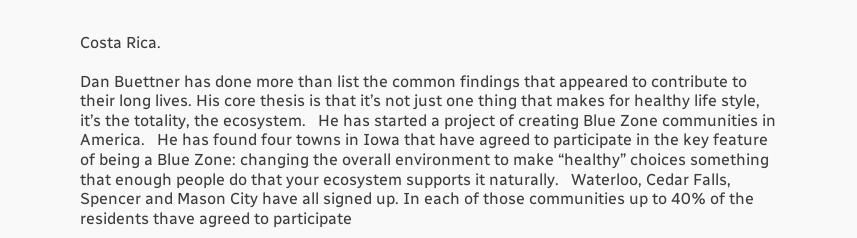Costa Rica.

Dan Buettner has done more than list the common findings that appeared to contribute to their long lives. His core thesis is that it’s not just one thing that makes for healthy life style, it’s the totality, the ecosystem.   He has started a project of creating Blue Zone communities in America.   He has found four towns in Iowa that have agreed to participate in the key feature of being a Blue Zone: changing the overall environment to make “healthy” choices something that enough people do that your ecosystem supports it naturally.   Waterloo, Cedar Falls, Spencer and Mason City have all signed up. In each of those communities up to 40% of the residents thave agreed to participate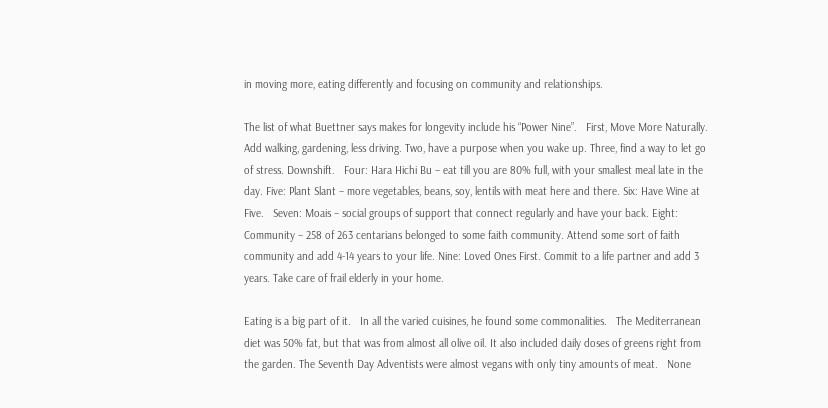in moving more, eating differently and focusing on community and relationships.

The list of what Buettner says makes for longevity include his “Power Nine”.   First, Move More Naturally. Add walking, gardening, less driving. Two, have a purpose when you wake up. Three, find a way to let go of stress. Downshift.   Four: Hara Hichi Bu – eat till you are 80% full, with your smallest meal late in the day. Five: Plant Slant – more vegetables, beans, soy, lentils with meat here and there. Six: Have Wine at Five.   Seven: Moais – social groups of support that connect regularly and have your back. Eight: Community – 258 of 263 centarians belonged to some faith community. Attend some sort of faith community and add 4-14 years to your life. Nine: Loved Ones First. Commit to a life partner and add 3 years. Take care of frail elderly in your home.

Eating is a big part of it.   In all the varied cuisines, he found some commonalities.   The Mediterranean diet was 50% fat, but that was from almost all olive oil. It also included daily doses of greens right from the garden. The Seventh Day Adventists were almost vegans with only tiny amounts of meat.   None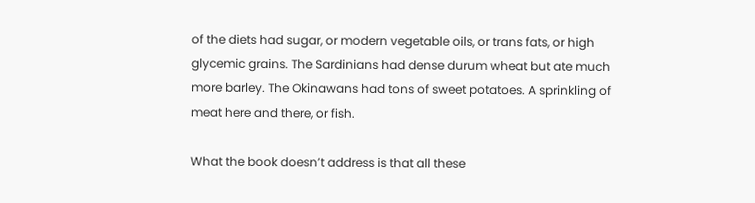of the diets had sugar, or modern vegetable oils, or trans fats, or high glycemic grains. The Sardinians had dense durum wheat but ate much more barley. The Okinawans had tons of sweet potatoes. A sprinkling of meat here and there, or fish.

What the book doesn’t address is that all these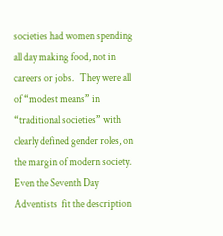societies had women spending all day making food, not in careers or jobs.   They were all of “modest means” in “traditional societies” with clearly defined gender roles, on the margin of modern society.  Even the Seventh Day Adventists  fit the description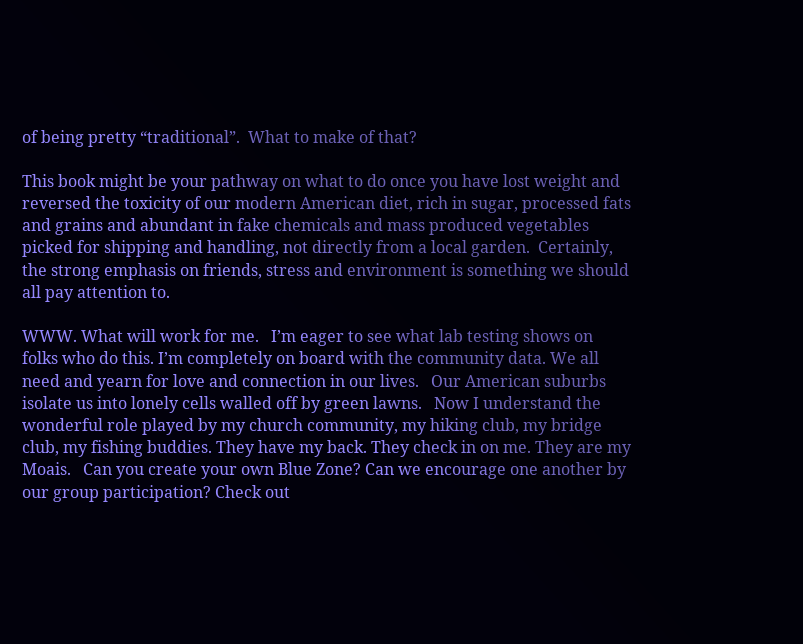of being pretty “traditional”.  What to make of that?

This book might be your pathway on what to do once you have lost weight and reversed the toxicity of our modern American diet, rich in sugar, processed fats and grains and abundant in fake chemicals and mass produced vegetables picked for shipping and handling, not directly from a local garden.  Certainly, the strong emphasis on friends, stress and environment is something we should all pay attention to.

WWW. What will work for me.   I’m eager to see what lab testing shows on folks who do this. I’m completely on board with the community data. We all need and yearn for love and connection in our lives.   Our American suburbs isolate us into lonely cells walled off by green lawns.   Now I understand the wonderful role played by my church community, my hiking club, my bridge club, my fishing buddies. They have my back. They check in on me. They are my Moais.   Can you create your own Blue Zone? Can we encourage one another by our group participation? Check out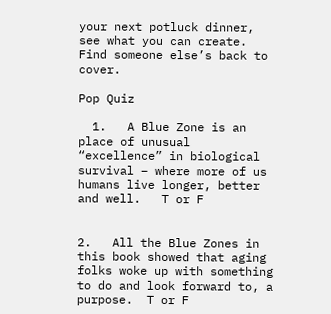your next potluck dinner, see what you can create. Find someone else’s back to cover.

Pop Quiz

  1.   A Blue Zone is an place of unusual “excellence” in biological survival – where more of us humans live longer, better and well.   T or F


2.   All the Blue Zones in this book showed that aging folks woke up with something to do and look forward to, a purpose.  T or F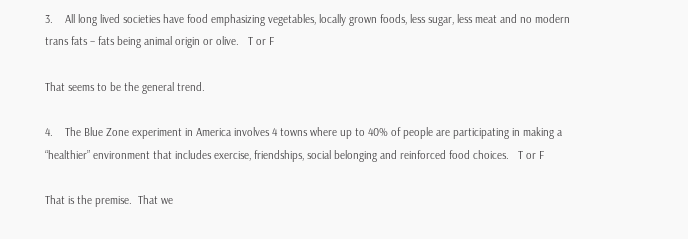3.    All long lived societies have food emphasizing vegetables, locally grown foods, less sugar, less meat and no modern trans fats – fats being animal origin or olive.   T or F

That seems to be the general trend.

4.    The Blue Zone experiment in America involves 4 towns where up to 40% of people are participating in making a “healthier” environment that includes exercise, friendships, social belonging and reinforced food choices.   T or F

That is the premise.  That we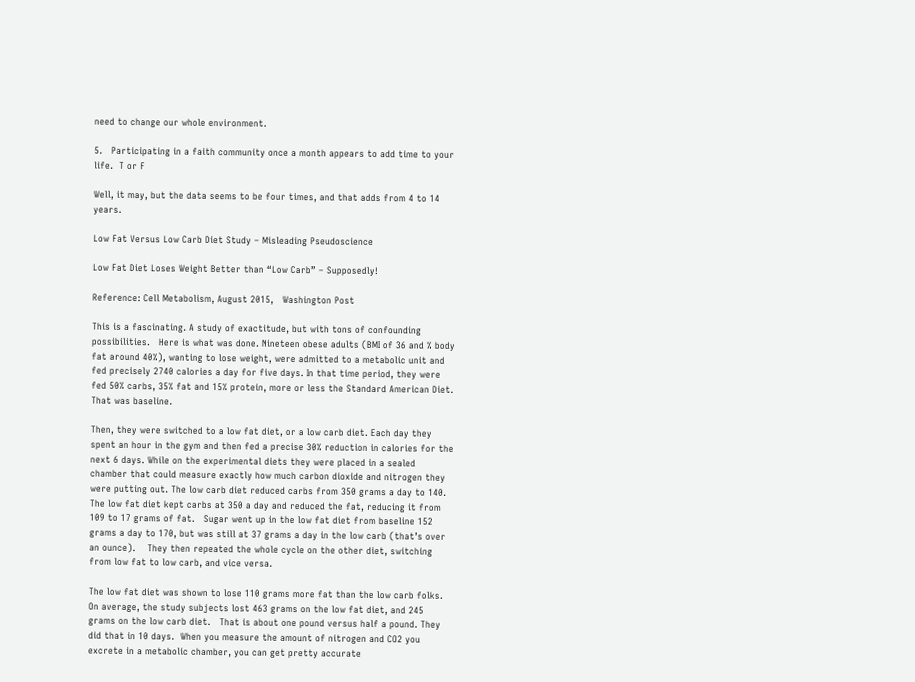need to change our whole environment.

5.   Participating in a faith community once a month appears to add time to your life.  T or F

Well, it may, but the data seems to be four times, and that adds from 4 to 14 years.

Low Fat Versus Low Carb Diet Study – Misleading Pseudoscience

Low Fat Diet Loses Weight Better than “Low Carb” – Supposedly!

Reference: Cell Metabolism, August 2015,   Washington Post

This is a fascinating. A study of exactitude, but with tons of confounding possibilities.   Here is what was done. Nineteen obese adults (BMI of 36 and % body fat around 40%), wanting to lose weight, were admitted to a metabolic unit and fed precisely 2740 calories a day for five days. In that time period, they were fed 50% carbs, 35% fat and 15% protein, more or less the Standard American Diet.   That was baseline.

Then, they were switched to a low fat diet, or a low carb diet. Each day they spent an hour in the gym and then fed a precise 30% reduction in calories for the next 6 days. While on the experimental diets they were placed in a sealed chamber that could measure exactly how much carbon dioxide and nitrogen they were putting out. The low carb diet reduced carbs from 350 grams a day to 140.   The low fat diet kept carbs at 350 a day and reduced the fat, reducing it from 109 to 17 grams of fat.   Sugar went up in the low fat diet from baseline 152 grams a day to 170, but was still at 37 grams a day in the low carb (that’s over an ounce).    They then repeated the whole cycle on the other diet, switching from low fat to low carb, and vice versa.

The low fat diet was shown to lose 110 grams more fat than the low carb folks.   On average, the study subjects lost 463 grams on the low fat diet, and 245 grams on the low carb diet.   That is about one pound versus half a pound. They did that in 10 days.  When you measure the amount of nitrogen and CO2 you excrete in a metabolic chamber, you can get pretty accurate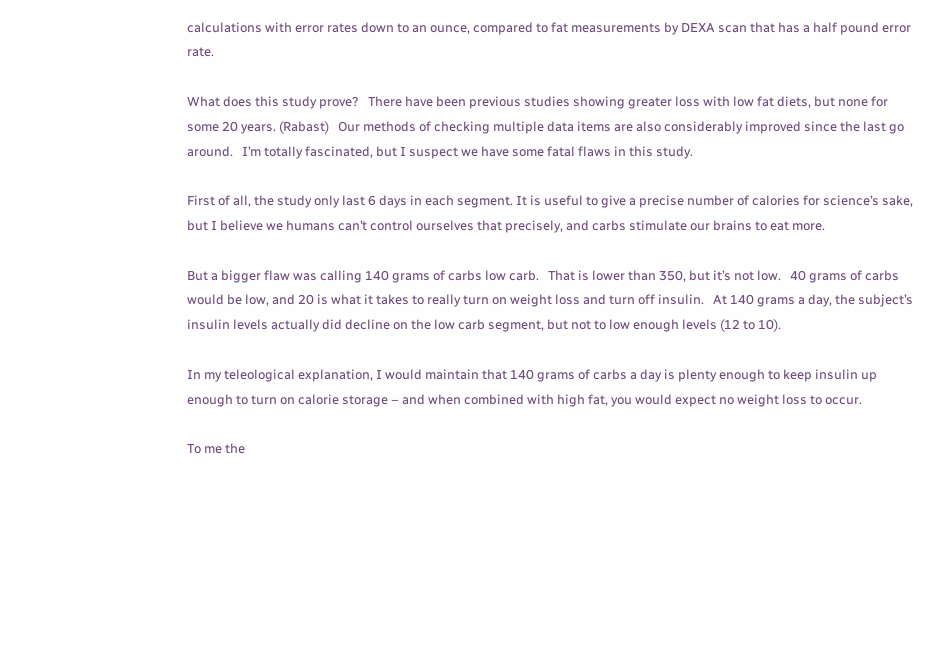calculations with error rates down to an ounce, compared to fat measurements by DEXA scan that has a half pound error rate.

What does this study prove?   There have been previous studies showing greater loss with low fat diets, but none for some 20 years. (Rabast)   Our methods of checking multiple data items are also considerably improved since the last go around.   I’m totally fascinated, but I suspect we have some fatal flaws in this study.

First of all, the study only last 6 days in each segment. It is useful to give a precise number of calories for science’s sake, but I believe we humans can’t control ourselves that precisely, and carbs stimulate our brains to eat more.

But a bigger flaw was calling 140 grams of carbs low carb.   That is lower than 350, but it’s not low.   40 grams of carbs would be low, and 20 is what it takes to really turn on weight loss and turn off insulin.   At 140 grams a day, the subject’s insulin levels actually did decline on the low carb segment, but not to low enough levels (12 to 10).

In my teleological explanation, I would maintain that 140 grams of carbs a day is plenty enough to keep insulin up enough to turn on calorie storage – and when combined with high fat, you would expect no weight loss to occur.

To me the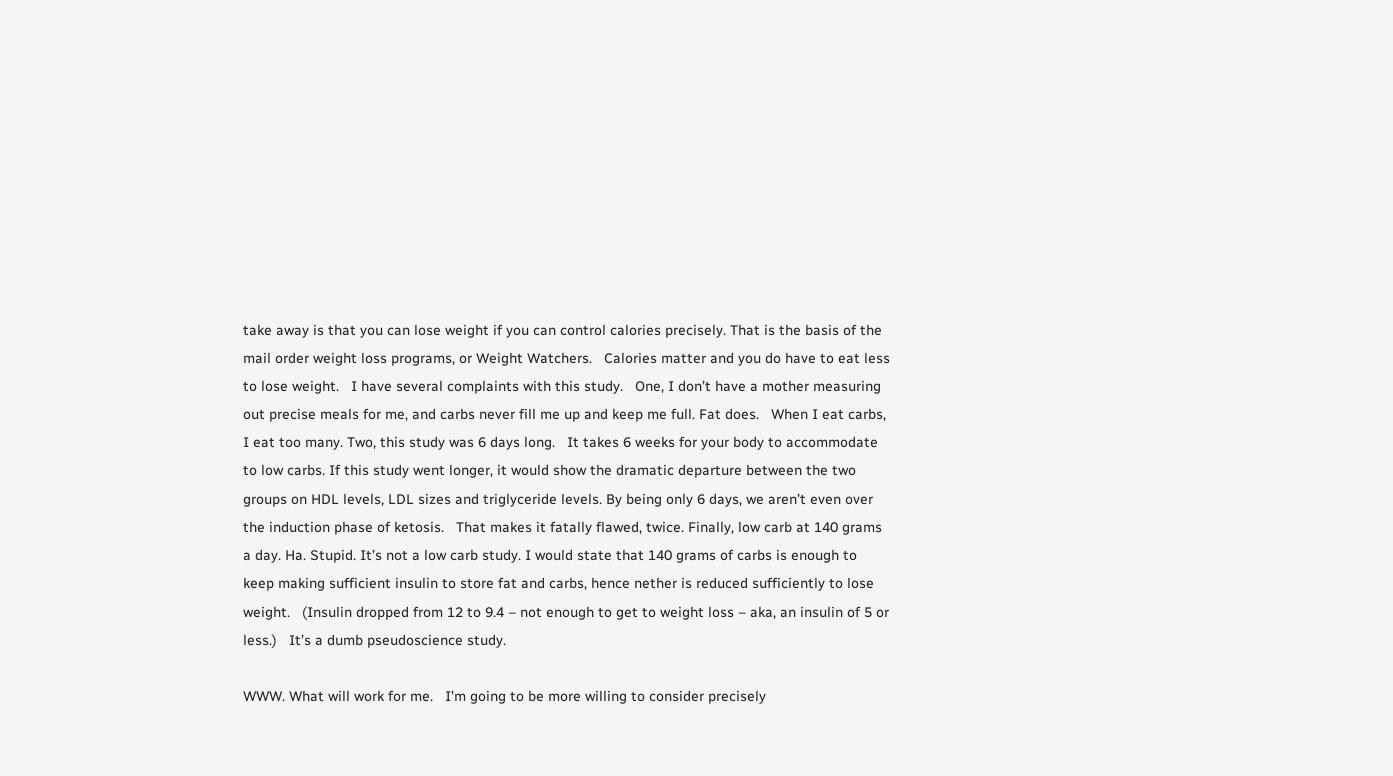take away is that you can lose weight if you can control calories precisely. That is the basis of the mail order weight loss programs, or Weight Watchers.   Calories matter and you do have to eat less to lose weight.   I have several complaints with this study.   One, I don’t have a mother measuring out precise meals for me, and carbs never fill me up and keep me full. Fat does.   When I eat carbs, I eat too many. Two, this study was 6 days long.   It takes 6 weeks for your body to accommodate to low carbs. If this study went longer, it would show the dramatic departure between the two groups on HDL levels, LDL sizes and triglyceride levels. By being only 6 days, we aren’t even over the induction phase of ketosis.   That makes it fatally flawed, twice. Finally, low carb at 140 grams a day. Ha. Stupid. It’s not a low carb study. I would state that 140 grams of carbs is enough to keep making sufficient insulin to store fat and carbs, hence nether is reduced sufficiently to lose weight.   (Insulin dropped from 12 to 9.4 – not enough to get to weight loss – aka, an insulin of 5 or less.)   It’s a dumb pseudoscience study.

WWW. What will work for me.   I’m going to be more willing to consider precisely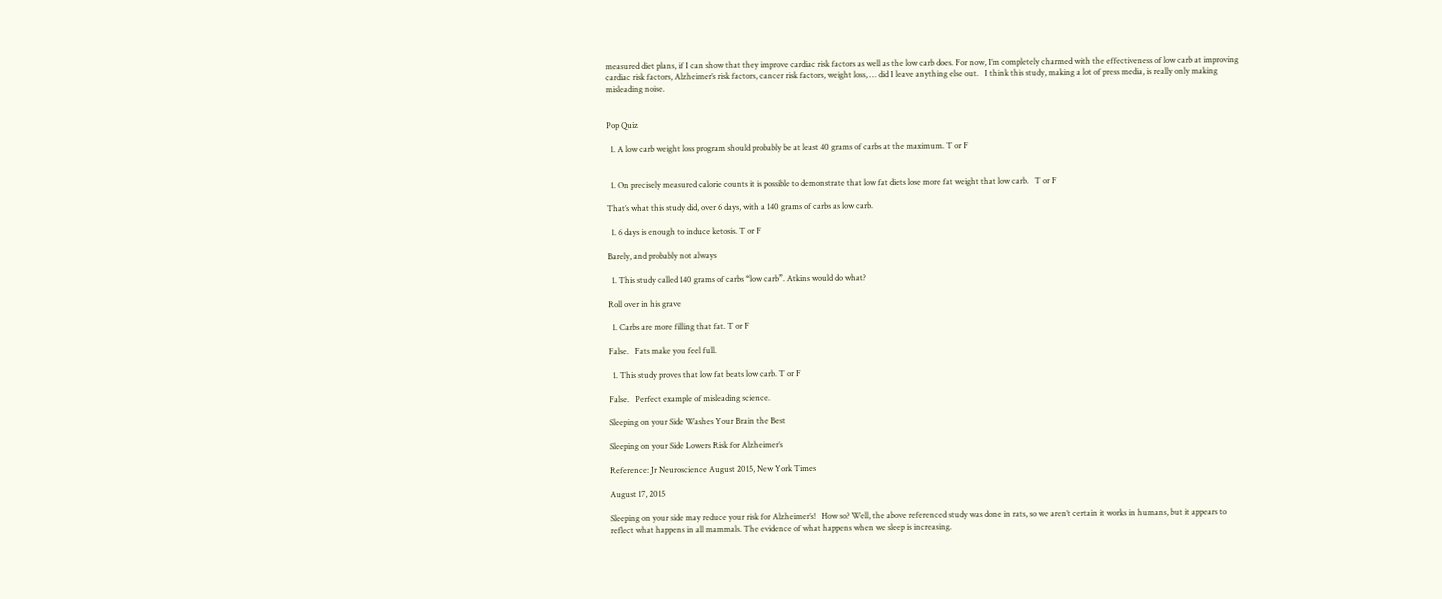measured diet plans, if I can show that they improve cardiac risk factors as well as the low carb does. For now, I’m completely charmed with the effectiveness of low carb at improving cardiac risk factors, Alzheimer’s risk factors, cancer risk factors, weight loss, … did I leave anything else out.   I think this study, making a lot of press media, is really only making misleading noise.


Pop Quiz

  1. A low carb weight loss program should probably be at least 40 grams of carbs at the maximum. T or F


  1. On precisely measured calorie counts it is possible to demonstrate that low fat diets lose more fat weight that low carb.   T or F

That’s what this study did, over 6 days, with a 140 grams of carbs as low carb.

  1. 6 days is enough to induce ketosis. T or F

Barely, and probably not always

  1. This study called 140 grams of carbs “low carb”. Atkins would do what?

Roll over in his grave

  1. Carbs are more filling that fat. T or F

False.   Fats make you feel full.

  1. This study proves that low fat beats low carb. T or F

False.   Perfect example of misleading science.

Sleeping on your Side Washes Your Brain the Best

Sleeping on your Side Lowers Risk for Alzheimer’s

Reference: Jr Neuroscience August 2015, New York Times

August 17, 2015

Sleeping on your side may reduce your risk for Alzheimer’s!   How so? Well, the above referenced study was done in rats, so we aren’t certain it works in humans, but it appears to reflect what happens in all mammals. The evidence of what happens when we sleep is increasing.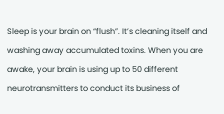Sleep is your brain on “flush”. It’s cleaning itself and washing away accumulated toxins. When you are awake, your brain is using up to 50 different neurotransmitters to conduct its business of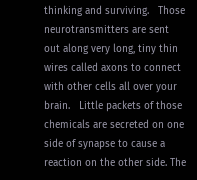thinking and surviving.   Those neurotransmitters are sent out along very long, tiny thin wires called axons to connect with other cells all over your brain.   Little packets of those chemicals are secreted on one side of synapse to cause a reaction on the other side. The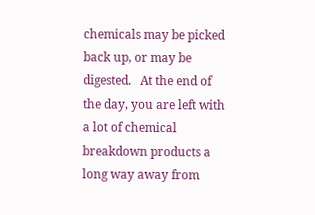chemicals may be picked back up, or may be digested.   At the end of the day, you are left with a lot of chemical breakdown products a long way away from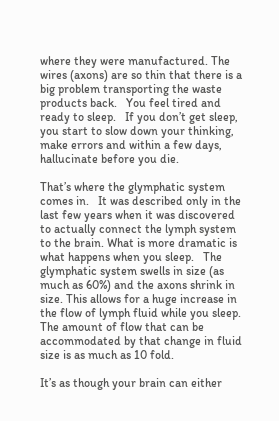where they were manufactured. The wires (axons) are so thin that there is a big problem transporting the waste products back.   You feel tired and ready to sleep.   If you don’t get sleep, you start to slow down your thinking, make errors and within a few days, hallucinate before you die.

That’s where the glymphatic system comes in.   It was described only in the last few years when it was discovered to actually connect the lymph system to the brain. What is more dramatic is what happens when you sleep.   The glymphatic system swells in size (as much as 60%) and the axons shrink in size. This allows for a huge increase in the flow of lymph fluid while you sleep. The amount of flow that can be accommodated by that change in fluid size is as much as 10 fold.

It’s as though your brain can either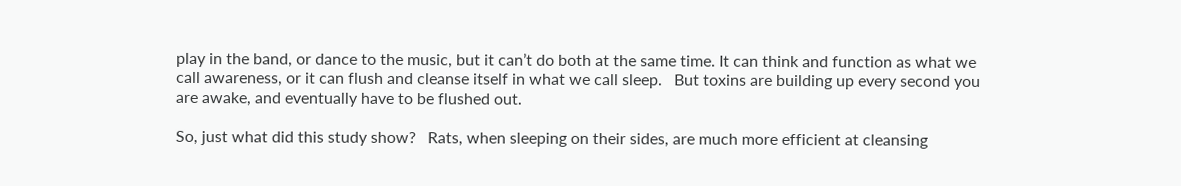play in the band, or dance to the music, but it can’t do both at the same time. It can think and function as what we call awareness, or it can flush and cleanse itself in what we call sleep.   But toxins are building up every second you are awake, and eventually have to be flushed out.

So, just what did this study show?   Rats, when sleeping on their sides, are much more efficient at cleansing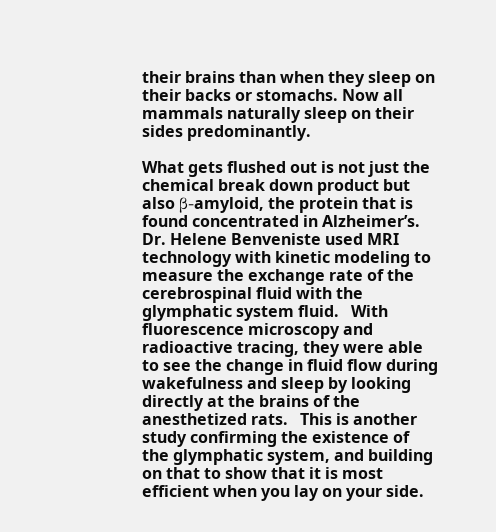their brains than when they sleep on their backs or stomachs. Now all mammals naturally sleep on their sides predominantly.

What gets flushed out is not just the chemical break down product but also β-amyloid, the protein that is found concentrated in Alzheimer’s.   Dr. Helene Benveniste used MRI technology with kinetic modeling to measure the exchange rate of the cerebrospinal fluid with the glymphatic system fluid.   With fluorescence microscopy and radioactive tracing, they were able to see the change in fluid flow during wakefulness and sleep by looking directly at the brains of the anesthetized rats.   This is another study confirming the existence of the glymphatic system, and building on that to show that it is most efficient when you lay on your side.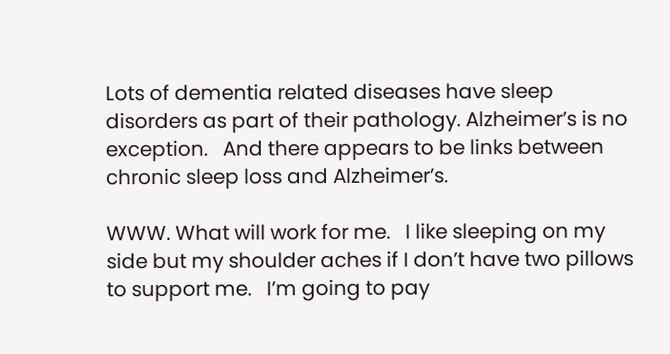Lots of dementia related diseases have sleep disorders as part of their pathology. Alzheimer’s is no exception.   And there appears to be links between chronic sleep loss and Alzheimer’s.

WWW. What will work for me.   I like sleeping on my side but my shoulder aches if I don’t have two pillows to support me.   I’m going to pay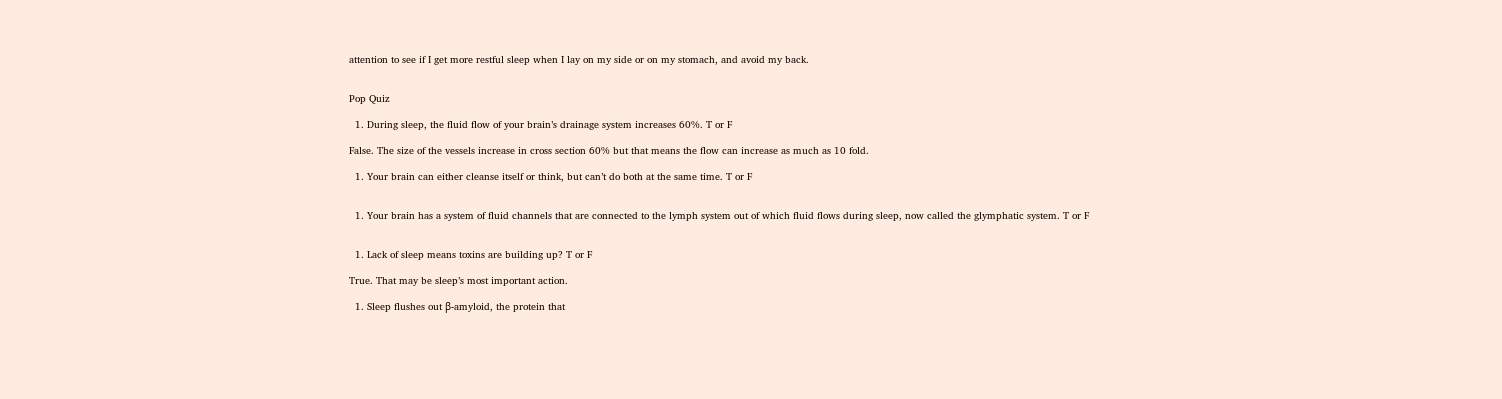attention to see if I get more restful sleep when I lay on my side or on my stomach, and avoid my back.


Pop Quiz

  1. During sleep, the fluid flow of your brain’s drainage system increases 60%. T or F

False. The size of the vessels increase in cross section 60% but that means the flow can increase as much as 10 fold.

  1. Your brain can either cleanse itself or think, but can’t do both at the same time. T or F


  1. Your brain has a system of fluid channels that are connected to the lymph system out of which fluid flows during sleep, now called the glymphatic system. T or F


  1. Lack of sleep means toxins are building up? T or F

True. That may be sleep’s most important action.

  1. Sleep flushes out β-amyloid, the protein that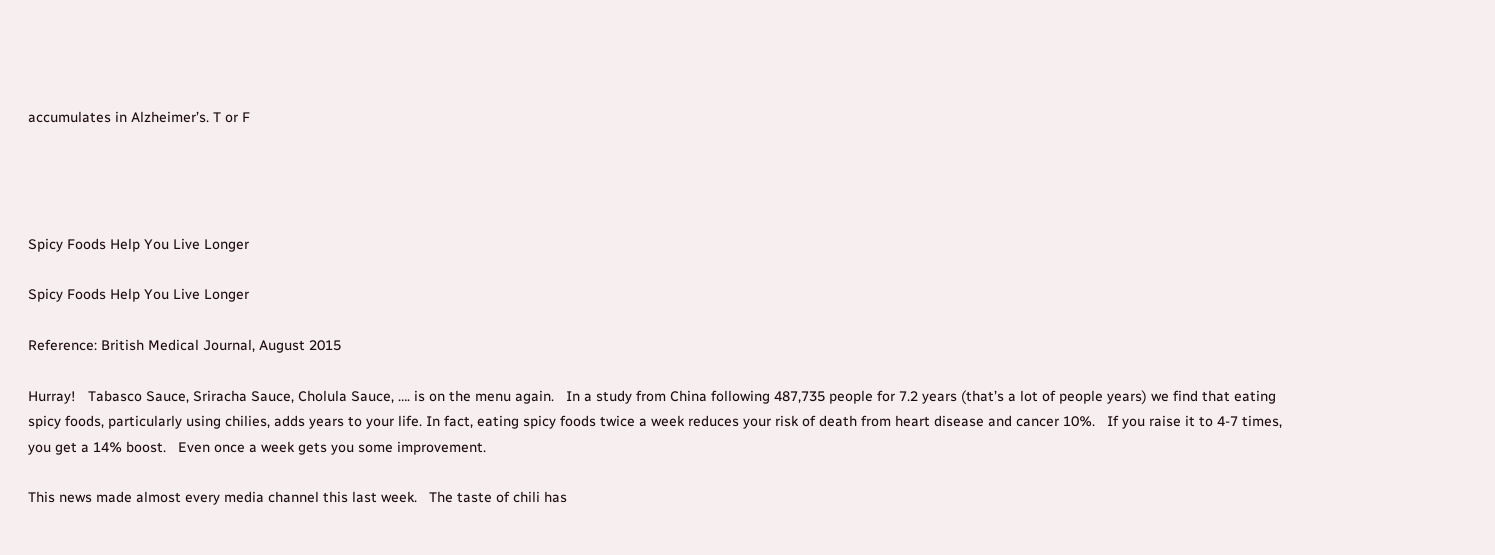accumulates in Alzheimer’s. T or F




Spicy Foods Help You Live Longer

Spicy Foods Help You Live Longer

Reference: British Medical Journal, August 2015

Hurray!   Tabasco Sauce, Sriracha Sauce, Cholula Sauce, …. is on the menu again.   In a study from China following 487,735 people for 7.2 years (that’s a lot of people years) we find that eating spicy foods, particularly using chilies, adds years to your life. In fact, eating spicy foods twice a week reduces your risk of death from heart disease and cancer 10%.   If you raise it to 4-7 times, you get a 14% boost.   Even once a week gets you some improvement.

This news made almost every media channel this last week.   The taste of chili has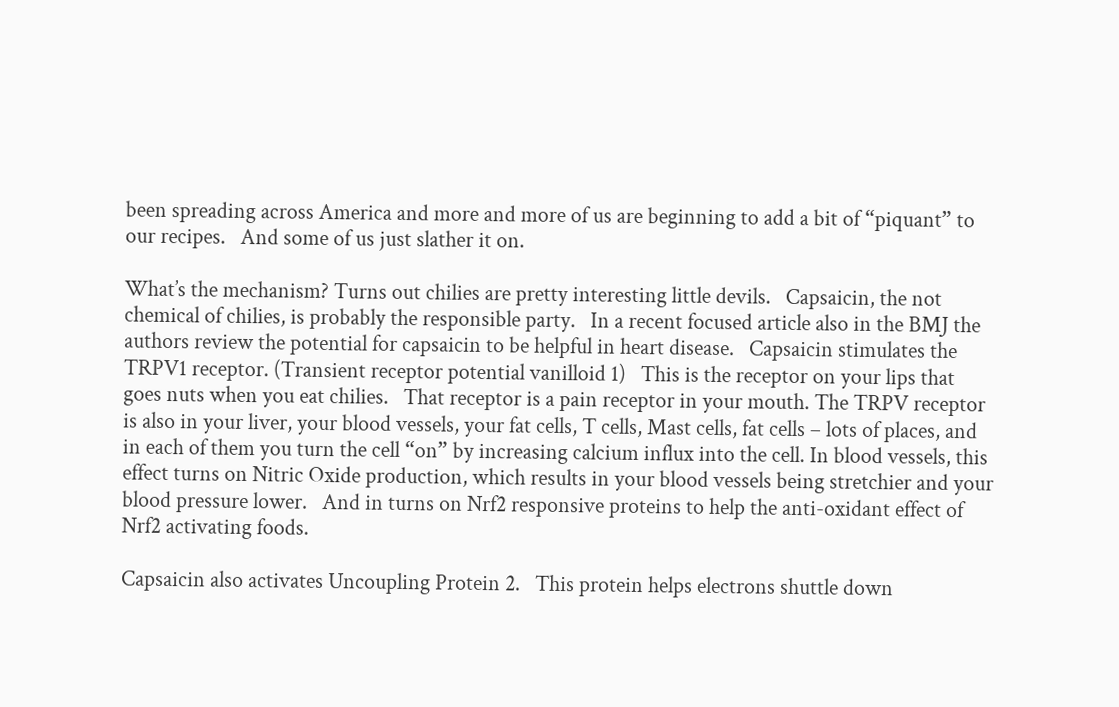been spreading across America and more and more of us are beginning to add a bit of “piquant” to our recipes.   And some of us just slather it on.

What’s the mechanism? Turns out chilies are pretty interesting little devils.   Capsaicin, the not chemical of chilies, is probably the responsible party.   In a recent focused article also in the BMJ the authors review the potential for capsaicin to be helpful in heart disease.   Capsaicin stimulates the TRPV1 receptor. (Transient receptor potential vanilloid 1)   This is the receptor on your lips that goes nuts when you eat chilies.   That receptor is a pain receptor in your mouth. The TRPV receptor is also in your liver, your blood vessels, your fat cells, T cells, Mast cells, fat cells – lots of places, and in each of them you turn the cell “on” by increasing calcium influx into the cell. In blood vessels, this effect turns on Nitric Oxide production, which results in your blood vessels being stretchier and your blood pressure lower.   And in turns on Nrf2 responsive proteins to help the anti-oxidant effect of Nrf2 activating foods.

Capsaicin also activates Uncoupling Protein 2.   This protein helps electrons shuttle down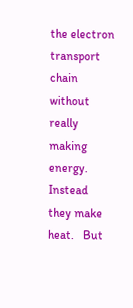the electron transport chain without really making energy. Instead they make heat.   But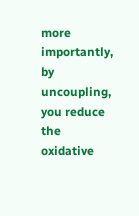more importantly, by uncoupling, you reduce the oxidative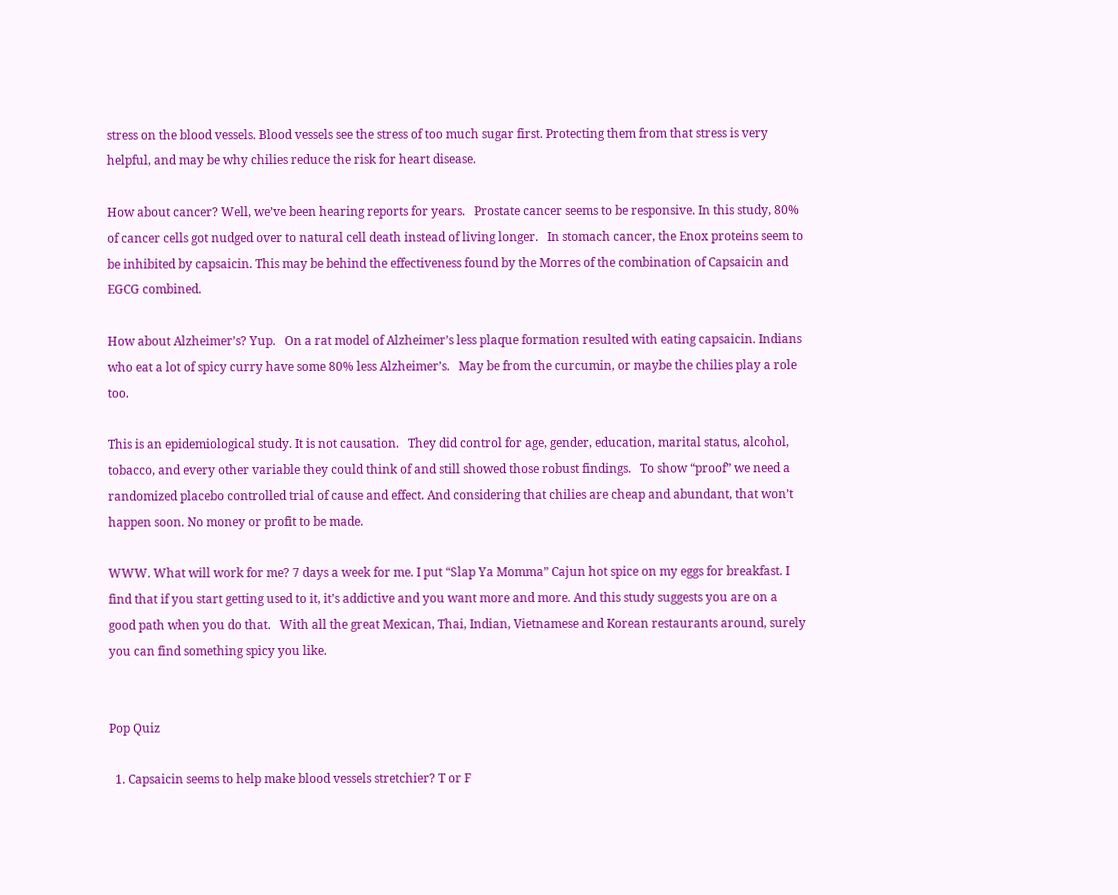stress on the blood vessels. Blood vessels see the stress of too much sugar first. Protecting them from that stress is very helpful, and may be why chilies reduce the risk for heart disease.

How about cancer? Well, we’ve been hearing reports for years.   Prostate cancer seems to be responsive. In this study, 80% of cancer cells got nudged over to natural cell death instead of living longer.   In stomach cancer, the Enox proteins seem to be inhibited by capsaicin. This may be behind the effectiveness found by the Morres of the combination of Capsaicin and EGCG combined.

How about Alzheimer’s? Yup.   On a rat model of Alzheimer’s less plaque formation resulted with eating capsaicin. Indians who eat a lot of spicy curry have some 80% less Alzheimer’s.   May be from the curcumin, or maybe the chilies play a role too.

This is an epidemiological study. It is not causation.   They did control for age, gender, education, marital status, alcohol, tobacco, and every other variable they could think of and still showed those robust findings.   To show “proof” we need a randomized placebo controlled trial of cause and effect. And considering that chilies are cheap and abundant, that won’t happen soon. No money or profit to be made.

WWW. What will work for me? 7 days a week for me. I put “Slap Ya Momma” Cajun hot spice on my eggs for breakfast. I find that if you start getting used to it, it’s addictive and you want more and more. And this study suggests you are on a good path when you do that.   With all the great Mexican, Thai, Indian, Vietnamese and Korean restaurants around, surely you can find something spicy you like.


Pop Quiz

  1. Capsaicin seems to help make blood vessels stretchier? T or F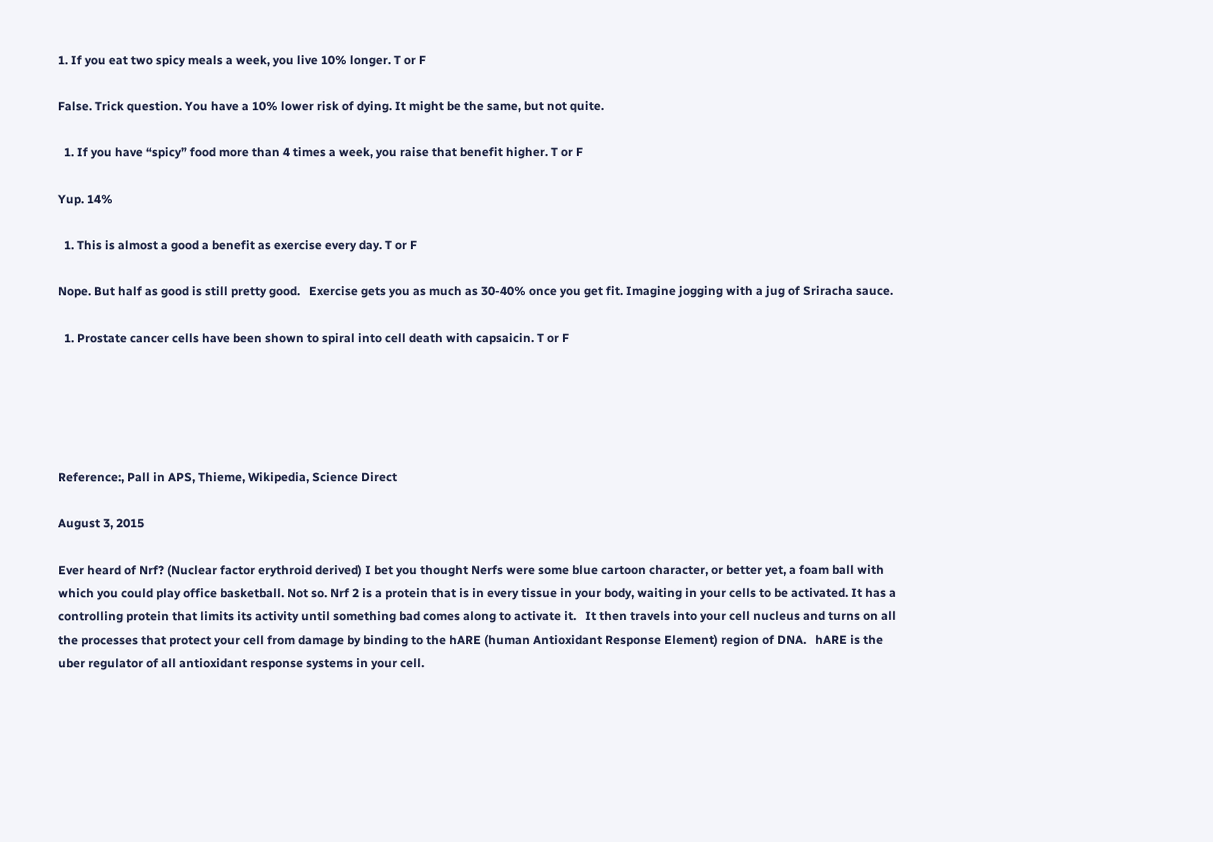1. If you eat two spicy meals a week, you live 10% longer. T or F

False. Trick question. You have a 10% lower risk of dying. It might be the same, but not quite.

  1. If you have “spicy” food more than 4 times a week, you raise that benefit higher. T or F

Yup. 14%

  1. This is almost a good a benefit as exercise every day. T or F

Nope. But half as good is still pretty good.   Exercise gets you as much as 30-40% once you get fit. Imagine jogging with a jug of Sriracha sauce.

  1. Prostate cancer cells have been shown to spiral into cell death with capsaicin. T or F





Reference:, Pall in APS, Thieme, Wikipedia, Science Direct

August 3, 2015

Ever heard of Nrf? (Nuclear factor erythroid derived) I bet you thought Nerfs were some blue cartoon character, or better yet, a foam ball with which you could play office basketball. Not so. Nrf 2 is a protein that is in every tissue in your body, waiting in your cells to be activated. It has a controlling protein that limits its activity until something bad comes along to activate it.   It then travels into your cell nucleus and turns on all the processes that protect your cell from damage by binding to the hARE (human Antioxidant Response Element) region of DNA.   hARE is the uber regulator of all antioxidant response systems in your cell.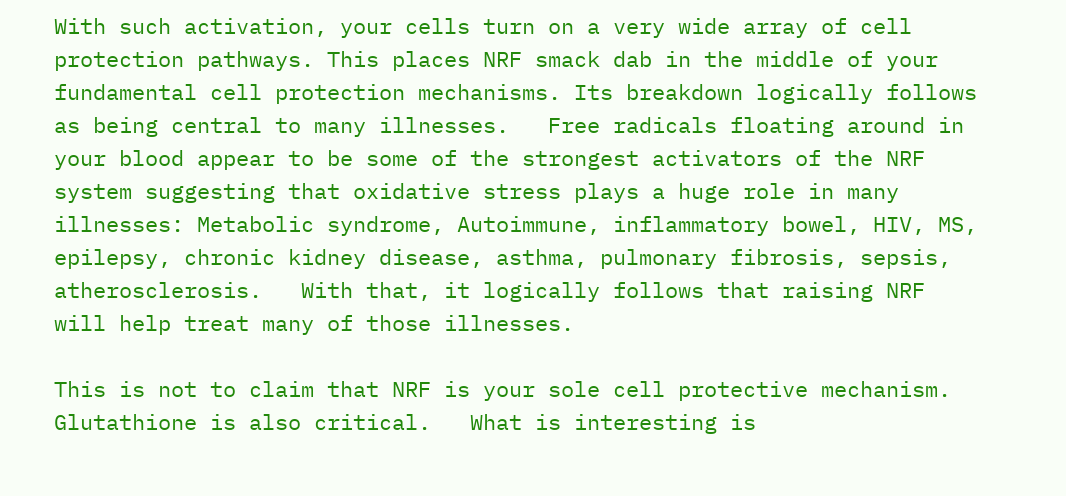With such activation, your cells turn on a very wide array of cell protection pathways. This places NRF smack dab in the middle of your fundamental cell protection mechanisms. Its breakdown logically follows as being central to many illnesses.   Free radicals floating around in your blood appear to be some of the strongest activators of the NRF system suggesting that oxidative stress plays a huge role in many illnesses: Metabolic syndrome, Autoimmune, inflammatory bowel, HIV, MS, epilepsy, chronic kidney disease, asthma, pulmonary fibrosis, sepsis, atherosclerosis.   With that, it logically follows that raising NRF will help treat many of those illnesses.

This is not to claim that NRF is your sole cell protective mechanism. Glutathione is also critical.   What is interesting is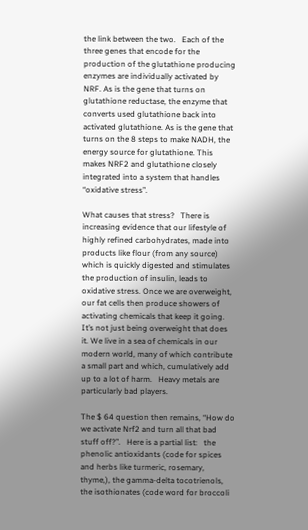the link between the two.   Each of the three genes that encode for the production of the glutathione producing enzymes are individually activated by NRF. As is the gene that turns on glutathione reductase, the enzyme that converts used glutathione back into activated glutathione. As is the gene that turns on the 8 steps to make NADH, the energy source for glutathione. This makes NRF2 and glutathione closely integrated into a system that handles “oxidative stress”.

What causes that stress?   There is increasing evidence that our lifestyle of highly refined carbohydrates, made into products like flour (from any source) which is quickly digested and stimulates the production of insulin, leads to oxidative stress. Once we are overweight, our fat cells then produce showers of activating chemicals that keep it going.   It’s not just being overweight that does it. We live in a sea of chemicals in our modern world, many of which contribute a small part and which, cumulatively add up to a lot of harm.   Heavy metals are particularly bad players.

The $ 64 question then remains, “How do we activate Nrf2 and turn all that bad stuff off?”.   Here is a partial list:   the phenolic antioxidants (code for spices and herbs like turmeric, rosemary, thyme,), the gamma-delta tocotrienols, the isothionates (code word for broccoli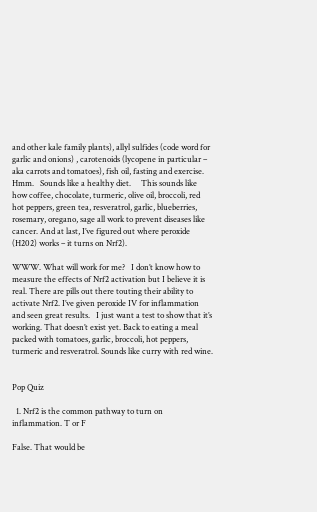and other kale family plants), allyl sulfides (code word for garlic and onions) , carotenoids (lycopene in particular – aka carrots and tomatoes), fish oil, fasting and exercise.   Hmm.   Sounds like a healthy diet.     This sounds like how coffee, chocolate, turmeric, olive oil, broccoli, red hot peppers, green tea, resveratrol, garlic, blueberries, rosemary, oregano, sage all work to prevent diseases like cancer. And at last, I’ve figured out where peroxide (H202) works – it turns on Nrf2).

WWW. What will work for me?   I don’t know how to measure the effects of Nrf2 activation but I believe it is real. There are pills out there touting their ability to activate Nrf2. I’ve given peroxide IV for inflammation and seen great results.   I just want a test to show that it’s working. That doesn’t exist yet. Back to eating a meal packed with tomatoes, garlic, broccoli, hot peppers, turmeric and resveratrol. Sounds like curry with red wine.


Pop Quiz

  1. Nrf2 is the common pathway to turn on inflammation. T or F

False. That would be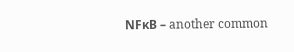NFκB – another common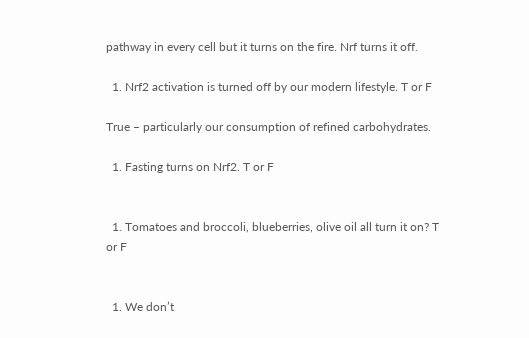pathway in every cell but it turns on the fire. Nrf turns it off.

  1. Nrf2 activation is turned off by our modern lifestyle. T or F

True – particularly our consumption of refined carbohydrates.

  1. Fasting turns on Nrf2. T or F


  1. Tomatoes and broccoli, blueberries, olive oil all turn it on? T or F


  1. We don’t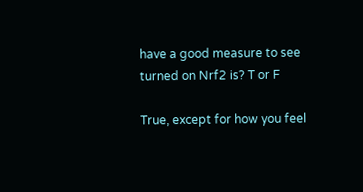have a good measure to see turned on Nrf2 is? T or F

True, except for how you feel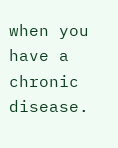when you have a chronic disease.